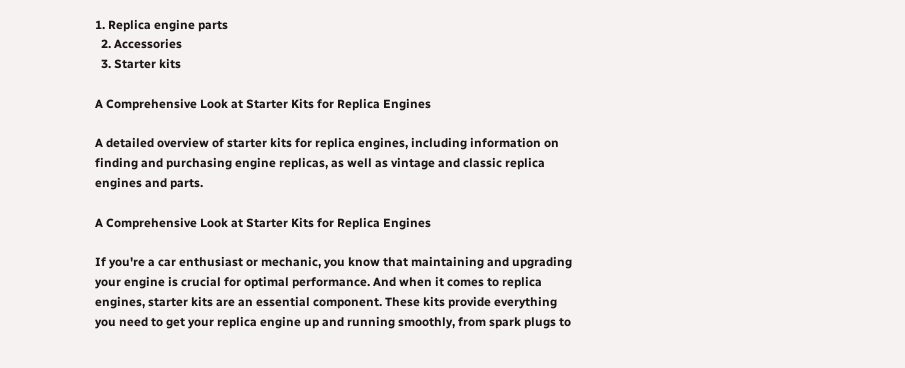1. Replica engine parts
  2. Accessories
  3. Starter kits

A Comprehensive Look at Starter Kits for Replica Engines

A detailed overview of starter kits for replica engines, including information on finding and purchasing engine replicas, as well as vintage and classic replica engines and parts.

A Comprehensive Look at Starter Kits for Replica Engines

If you're a car enthusiast or mechanic, you know that maintaining and upgrading your engine is crucial for optimal performance. And when it comes to replica engines, starter kits are an essential component. These kits provide everything you need to get your replica engine up and running smoothly, from spark plugs to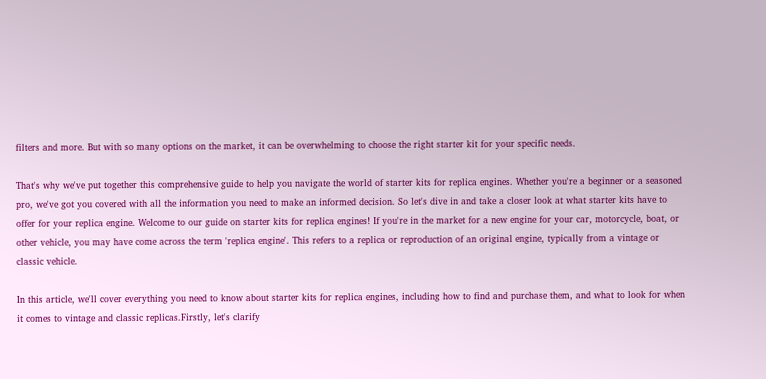filters and more. But with so many options on the market, it can be overwhelming to choose the right starter kit for your specific needs.

That's why we've put together this comprehensive guide to help you navigate the world of starter kits for replica engines. Whether you're a beginner or a seasoned pro, we've got you covered with all the information you need to make an informed decision. So let's dive in and take a closer look at what starter kits have to offer for your replica engine. Welcome to our guide on starter kits for replica engines! If you're in the market for a new engine for your car, motorcycle, boat, or other vehicle, you may have come across the term 'replica engine'. This refers to a replica or reproduction of an original engine, typically from a vintage or classic vehicle.

In this article, we'll cover everything you need to know about starter kits for replica engines, including how to find and purchase them, and what to look for when it comes to vintage and classic replicas.Firstly, let's clarify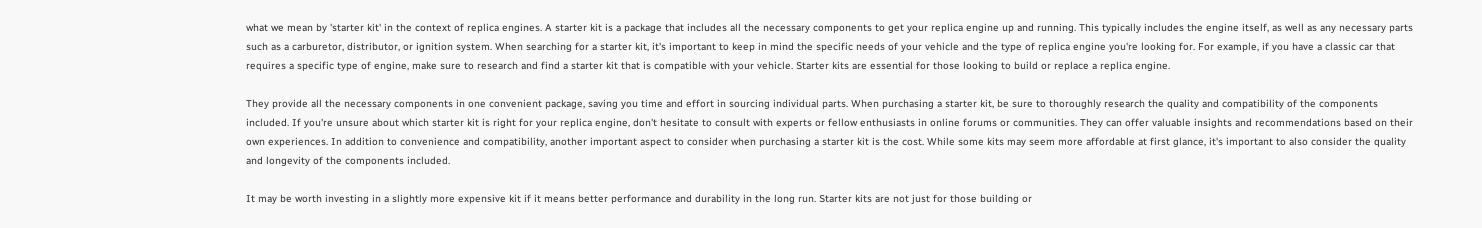what we mean by 'starter kit' in the context of replica engines. A starter kit is a package that includes all the necessary components to get your replica engine up and running. This typically includes the engine itself, as well as any necessary parts such as a carburetor, distributor, or ignition system. When searching for a starter kit, it's important to keep in mind the specific needs of your vehicle and the type of replica engine you're looking for. For example, if you have a classic car that requires a specific type of engine, make sure to research and find a starter kit that is compatible with your vehicle. Starter kits are essential for those looking to build or replace a replica engine.

They provide all the necessary components in one convenient package, saving you time and effort in sourcing individual parts. When purchasing a starter kit, be sure to thoroughly research the quality and compatibility of the components included. If you're unsure about which starter kit is right for your replica engine, don't hesitate to consult with experts or fellow enthusiasts in online forums or communities. They can offer valuable insights and recommendations based on their own experiences. In addition to convenience and compatibility, another important aspect to consider when purchasing a starter kit is the cost. While some kits may seem more affordable at first glance, it's important to also consider the quality and longevity of the components included.

It may be worth investing in a slightly more expensive kit if it means better performance and durability in the long run. Starter kits are not just for those building or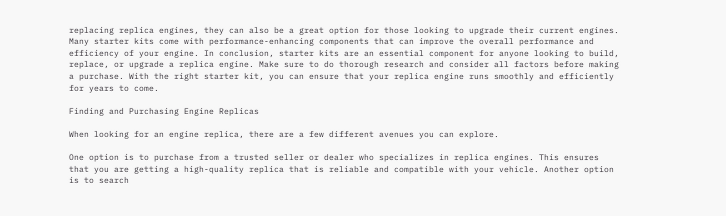replacing replica engines, they can also be a great option for those looking to upgrade their current engines. Many starter kits come with performance-enhancing components that can improve the overall performance and efficiency of your engine. In conclusion, starter kits are an essential component for anyone looking to build, replace, or upgrade a replica engine. Make sure to do thorough research and consider all factors before making a purchase. With the right starter kit, you can ensure that your replica engine runs smoothly and efficiently for years to come.

Finding and Purchasing Engine Replicas

When looking for an engine replica, there are a few different avenues you can explore.

One option is to purchase from a trusted seller or dealer who specializes in replica engines. This ensures that you are getting a high-quality replica that is reliable and compatible with your vehicle. Another option is to search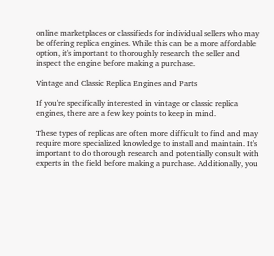online marketplaces or classifieds for individual sellers who may be offering replica engines. While this can be a more affordable option, it's important to thoroughly research the seller and inspect the engine before making a purchase.

Vintage and Classic Replica Engines and Parts

If you're specifically interested in vintage or classic replica engines, there are a few key points to keep in mind.

These types of replicas are often more difficult to find and may require more specialized knowledge to install and maintain. It's important to do thorough research and potentially consult with experts in the field before making a purchase. Additionally, you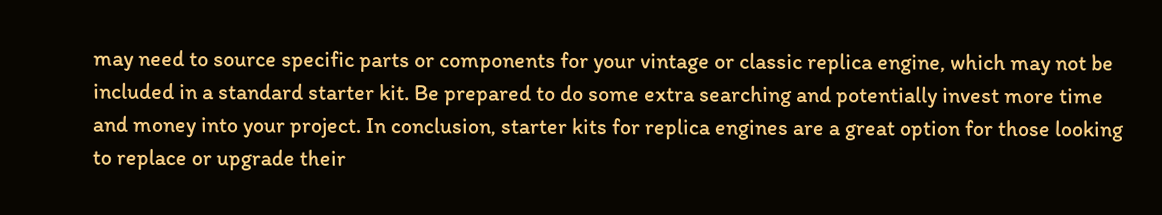may need to source specific parts or components for your vintage or classic replica engine, which may not be included in a standard starter kit. Be prepared to do some extra searching and potentially invest more time and money into your project. In conclusion, starter kits for replica engines are a great option for those looking to replace or upgrade their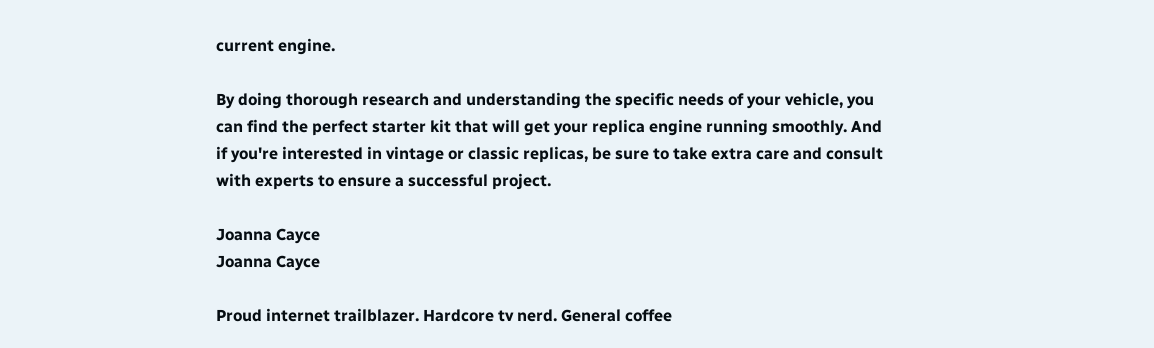current engine.

By doing thorough research and understanding the specific needs of your vehicle, you can find the perfect starter kit that will get your replica engine running smoothly. And if you're interested in vintage or classic replicas, be sure to take extra care and consult with experts to ensure a successful project.

Joanna Cayce
Joanna Cayce

Proud internet trailblazer. Hardcore tv nerd. General coffee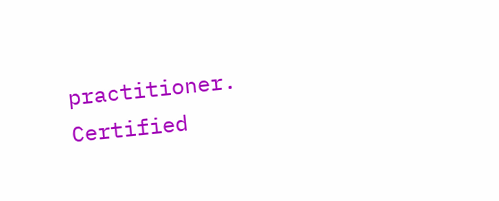practitioner. Certified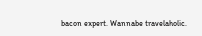bacon expert. Wannabe travelaholic.